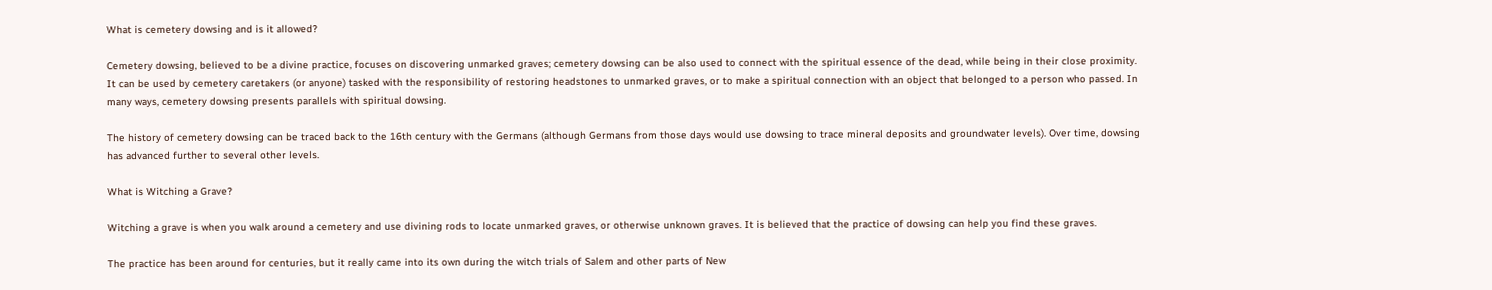What is cemetery dowsing and is it allowed?

Cemetery dowsing, believed to be a divine practice, focuses on discovering unmarked graves; cemetery dowsing can be also used to connect with the spiritual essence of the dead, while being in their close proximity. It can be used by cemetery caretakers (or anyone) tasked with the responsibility of restoring headstones to unmarked graves, or to make a spiritual connection with an object that belonged to a person who passed. In many ways, cemetery dowsing presents parallels with spiritual dowsing.

The history of cemetery dowsing can be traced back to the 16th century with the Germans (although Germans from those days would use dowsing to trace mineral deposits and groundwater levels). Over time, dowsing has advanced further to several other levels.

What is Witching a Grave?

Witching a grave is when you walk around a cemetery and use divining rods to locate unmarked graves, or otherwise unknown graves. It is believed that the practice of dowsing can help you find these graves.

The practice has been around for centuries, but it really came into its own during the witch trials of Salem and other parts of New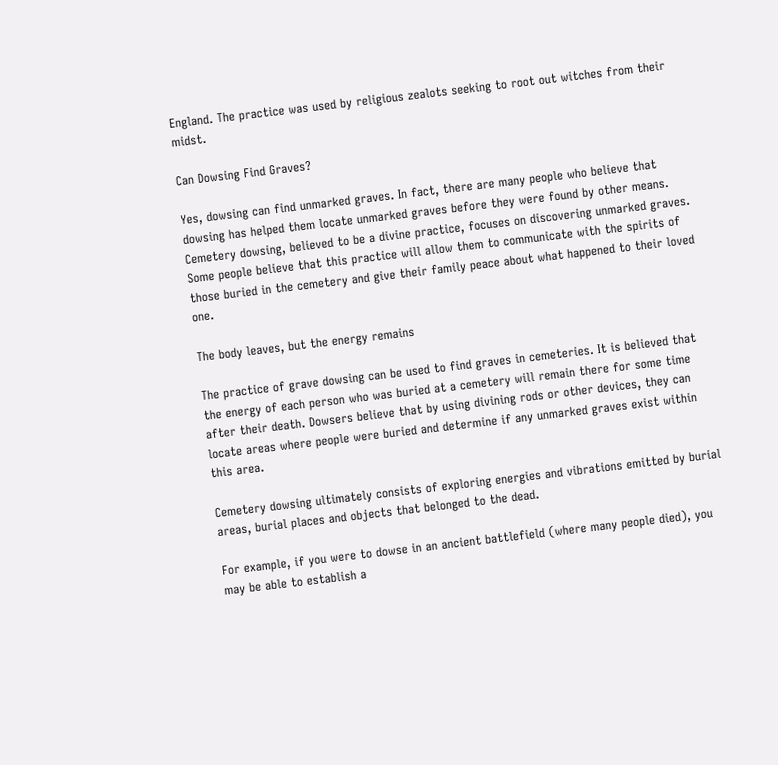England. The practice was used by religious zealots seeking to root out witches from their midst.

Can Dowsing Find Graves?

Yes, dowsing can find unmarked graves. In fact, there are many people who believe that dowsing has helped them locate unmarked graves before they were found by other means. Cemetery dowsing, believed to be a divine practice, focuses on discovering unmarked graves. Some people believe that this practice will allow them to communicate with the spirits of those buried in the cemetery and give their family peace about what happened to their loved one.

The body leaves, but the energy remains

The practice of grave dowsing can be used to find graves in cemeteries. It is believed that the energy of each person who was buried at a cemetery will remain there for some time after their death. Dowsers believe that by using divining rods or other devices, they can locate areas where people were buried and determine if any unmarked graves exist within this area.

Cemetery dowsing ultimately consists of exploring energies and vibrations emitted by burial areas, burial places and objects that belonged to the dead.

For example, if you were to dowse in an ancient battlefield (where many people died), you may be able to establish a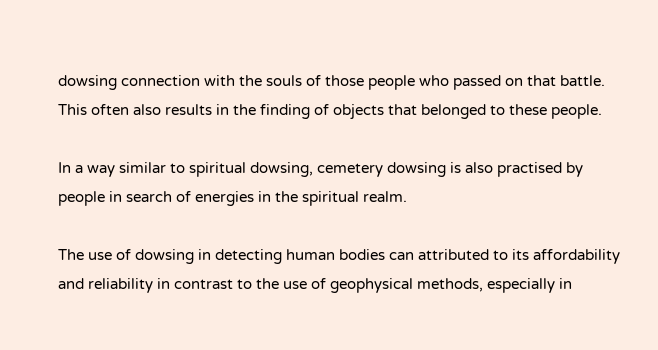dowsing connection with the souls of those people who passed on that battle. This often also results in the finding of objects that belonged to these people.

In a way similar to spiritual dowsing, cemetery dowsing is also practised by people in search of energies in the spiritual realm.

The use of dowsing in detecting human bodies can attributed to its affordability and reliability in contrast to the use of geophysical methods, especially in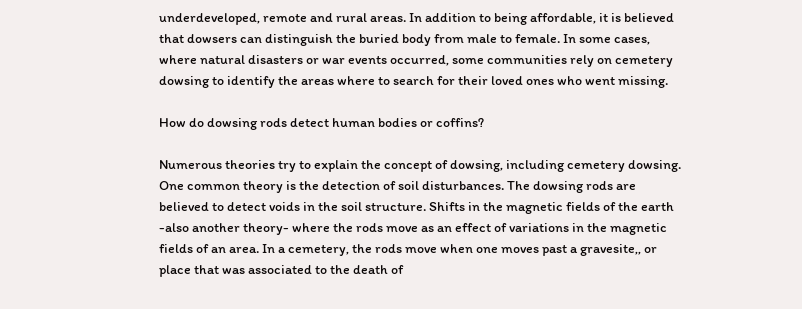underdeveloped, remote and rural areas. In addition to being affordable, it is believed that dowsers can distinguish the buried body from male to female. In some cases, where natural disasters or war events occurred, some communities rely on cemetery dowsing to identify the areas where to search for their loved ones who went missing.

How do dowsing rods detect human bodies or coffins?

Numerous theories try to explain the concept of dowsing, including cemetery dowsing. One common theory is the detection of soil disturbances. The dowsing rods are believed to detect voids in the soil structure. Shifts in the magnetic fields of the earth -also another theory- where the rods move as an effect of variations in the magnetic fields of an area. In a cemetery, the rods move when one moves past a gravesite,, or place that was associated to the death of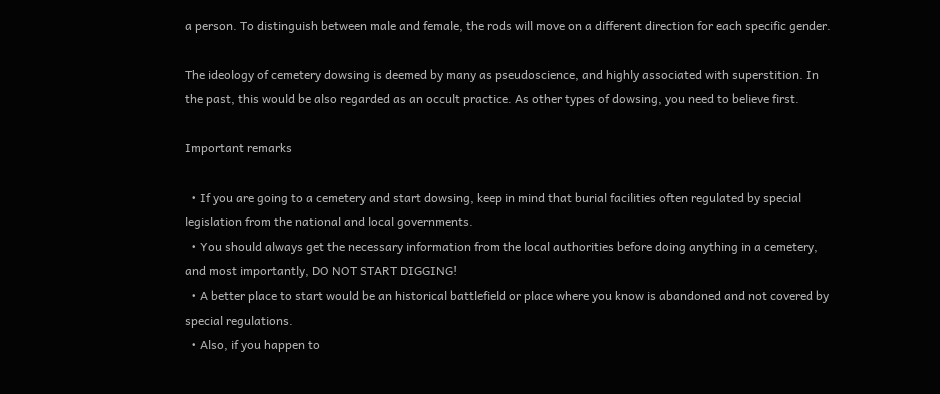a person. To distinguish between male and female, the rods will move on a different direction for each specific gender.

The ideology of cemetery dowsing is deemed by many as pseudoscience, and highly associated with superstition. In the past, this would be also regarded as an occult practice. As other types of dowsing, you need to believe first.

Important remarks

  • If you are going to a cemetery and start dowsing, keep in mind that burial facilities often regulated by special legislation from the national and local governments.
  • You should always get the necessary information from the local authorities before doing anything in a cemetery, and most importantly, DO NOT START DIGGING!
  • A better place to start would be an historical battlefield or place where you know is abandoned and not covered by special regulations.
  • Also, if you happen to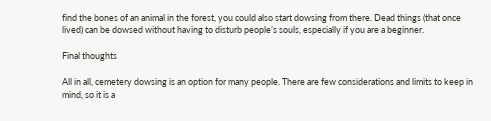find the bones of an animal in the forest, you could also start dowsing from there. Dead things (that once lived) can be dowsed without having to disturb people’s souls, especially if you are a beginner.

Final thoughts

All in all, cemetery dowsing is an option for many people. There are few considerations and limits to keep in mind, so it is a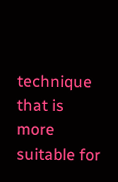technique that is more suitable for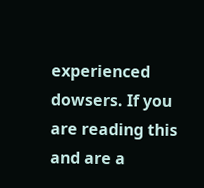experienced dowsers. If you are reading this and are a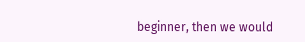beginner, then we would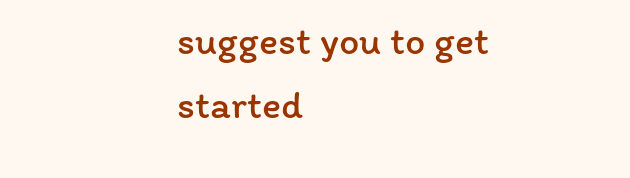suggest you to get started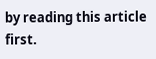by reading this article first.